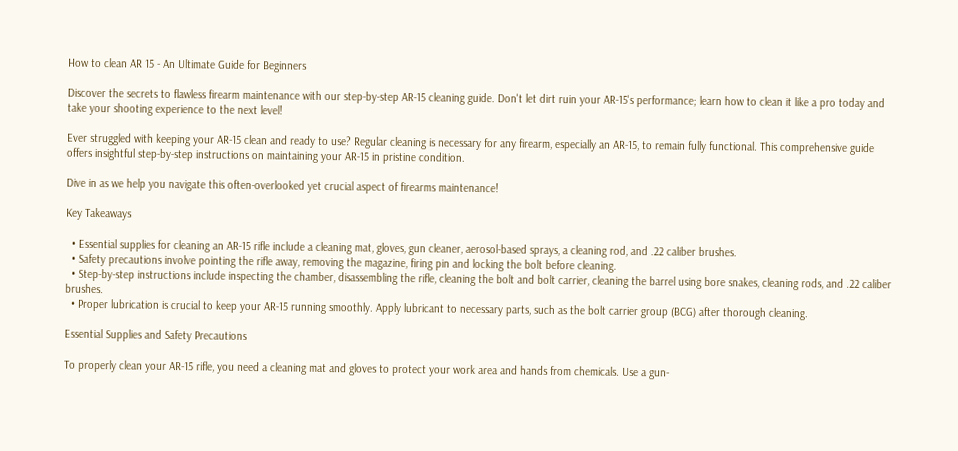How to clean AR 15 - An Ultimate Guide for Beginners

Discover the secrets to flawless firearm maintenance with our step-by-step AR-15 cleaning guide. Don't let dirt ruin your AR-15's performance; learn how to clean it like a pro today and take your shooting experience to the next level!

Ever struggled with keeping your AR-15 clean and ready to use? Regular cleaning is necessary for any firearm, especially an AR-15, to remain fully functional. This comprehensive guide offers insightful step-by-step instructions on maintaining your AR-15 in pristine condition.

Dive in as we help you navigate this often-overlooked yet crucial aspect of firearms maintenance!

Key Takeaways

  • Essential supplies for cleaning an AR-15 rifle include a cleaning mat, gloves, gun cleaner, aerosol-based sprays, a cleaning rod, and .22 caliber brushes.
  • Safety precautions involve pointing the rifle away, removing the magazine, firing pin and locking the bolt before cleaning.
  • Step-by-step instructions include inspecting the chamber, disassembling the rifle, cleaning the bolt and bolt carrier, cleaning the barrel using bore snakes, cleaning rods, and .22 caliber brushes.
  • Proper lubrication is crucial to keep your AR-15 running smoothly. Apply lubricant to necessary parts, such as the bolt carrier group (BCG) after thorough cleaning.

Essential Supplies and Safety Precautions

To properly clean your AR-15 rifle, you need a cleaning mat and gloves to protect your work area and hands from chemicals. Use a gun-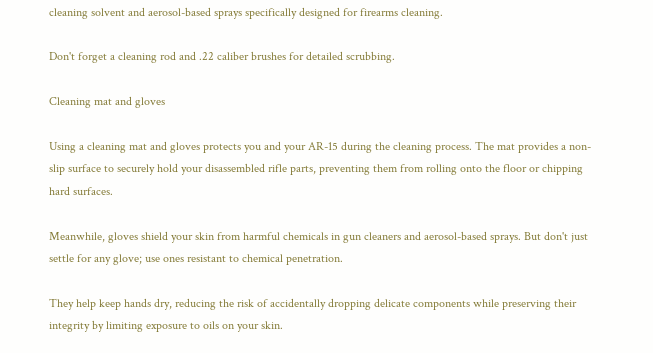cleaning solvent and aerosol-based sprays specifically designed for firearms cleaning.

Don't forget a cleaning rod and .22 caliber brushes for detailed scrubbing.

Cleaning mat and gloves

Using a cleaning mat and gloves protects you and your AR-15 during the cleaning process. The mat provides a non-slip surface to securely hold your disassembled rifle parts, preventing them from rolling onto the floor or chipping hard surfaces.

Meanwhile, gloves shield your skin from harmful chemicals in gun cleaners and aerosol-based sprays. But don't just settle for any glove; use ones resistant to chemical penetration.

They help keep hands dry, reducing the risk of accidentally dropping delicate components while preserving their integrity by limiting exposure to oils on your skin.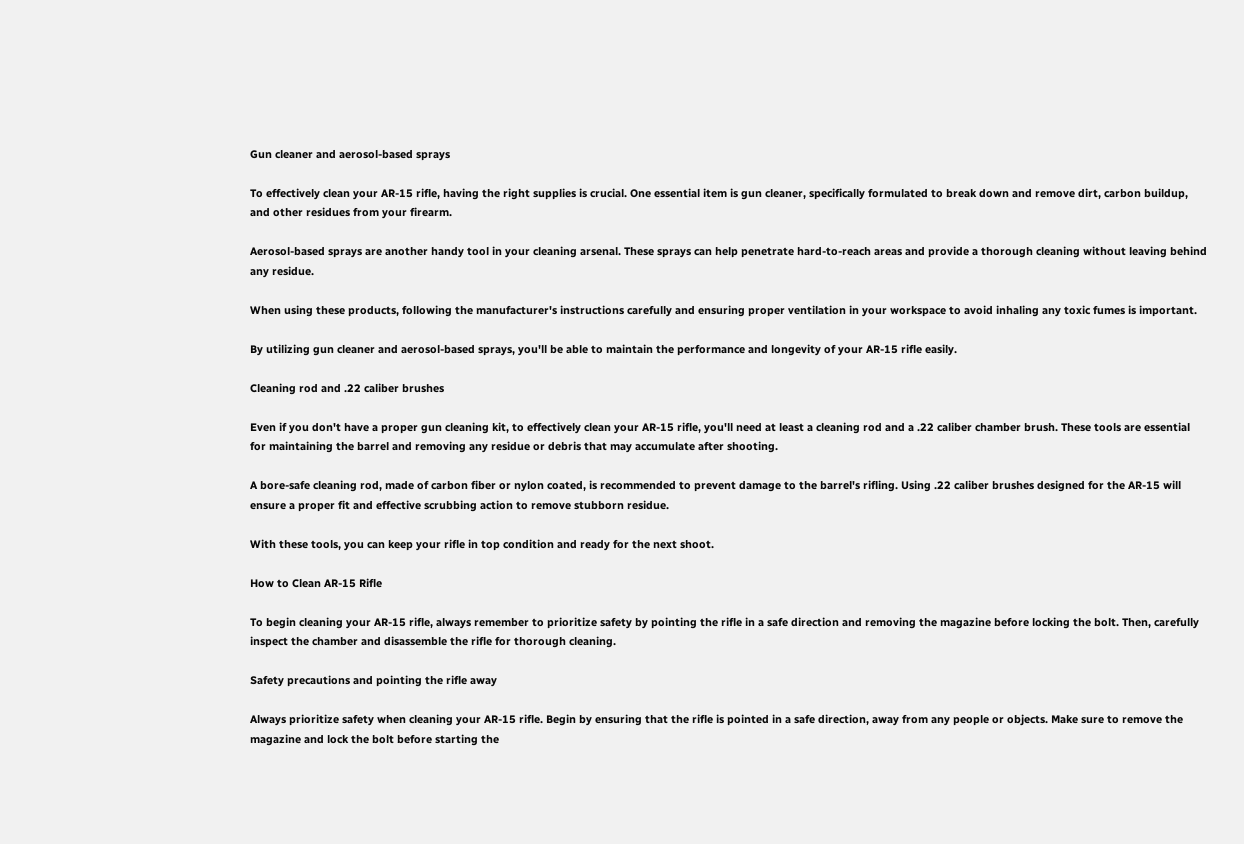Gun cleaner and aerosol-based sprays

To effectively clean your AR-15 rifle, having the right supplies is crucial. One essential item is gun cleaner, specifically formulated to break down and remove dirt, carbon buildup, and other residues from your firearm.

Aerosol-based sprays are another handy tool in your cleaning arsenal. These sprays can help penetrate hard-to-reach areas and provide a thorough cleaning without leaving behind any residue.

When using these products, following the manufacturer's instructions carefully and ensuring proper ventilation in your workspace to avoid inhaling any toxic fumes is important.

By utilizing gun cleaner and aerosol-based sprays, you'll be able to maintain the performance and longevity of your AR-15 rifle easily.

Cleaning rod and .22 caliber brushes

Even if you don't have a proper gun cleaning kit, to effectively clean your AR-15 rifle, you'll need at least a cleaning rod and a .22 caliber chamber brush. These tools are essential for maintaining the barrel and removing any residue or debris that may accumulate after shooting.

A bore-safe cleaning rod, made of carbon fiber or nylon coated, is recommended to prevent damage to the barrel's rifling. Using .22 caliber brushes designed for the AR-15 will ensure a proper fit and effective scrubbing action to remove stubborn residue.

With these tools, you can keep your rifle in top condition and ready for the next shoot.

How to Clean AR-15 Rifle

To begin cleaning your AR-15 rifle, always remember to prioritize safety by pointing the rifle in a safe direction and removing the magazine before locking the bolt. Then, carefully inspect the chamber and disassemble the rifle for thorough cleaning.

Safety precautions and pointing the rifle away

Always prioritize safety when cleaning your AR-15 rifle. Begin by ensuring that the rifle is pointed in a safe direction, away from any people or objects. Make sure to remove the magazine and lock the bolt before starting the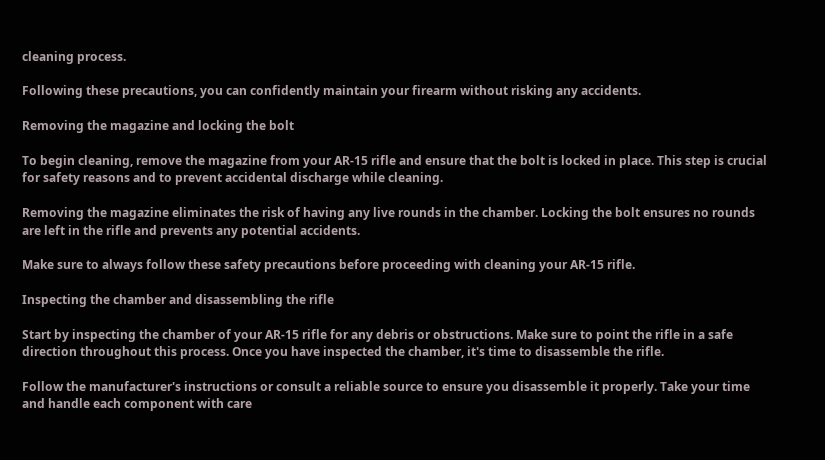cleaning process.

Following these precautions, you can confidently maintain your firearm without risking any accidents.

Removing the magazine and locking the bolt

To begin cleaning, remove the magazine from your AR-15 rifle and ensure that the bolt is locked in place. This step is crucial for safety reasons and to prevent accidental discharge while cleaning.

Removing the magazine eliminates the risk of having any live rounds in the chamber. Locking the bolt ensures no rounds are left in the rifle and prevents any potential accidents.

Make sure to always follow these safety precautions before proceeding with cleaning your AR-15 rifle.

Inspecting the chamber and disassembling the rifle

Start by inspecting the chamber of your AR-15 rifle for any debris or obstructions. Make sure to point the rifle in a safe direction throughout this process. Once you have inspected the chamber, it's time to disassemble the rifle.

Follow the manufacturer's instructions or consult a reliable source to ensure you disassemble it properly. Take your time and handle each component with care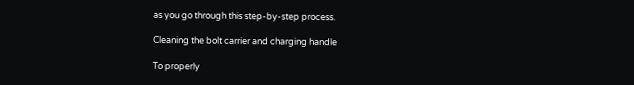as you go through this step-by-step process.

Cleaning the bolt carrier and charging handle

To properly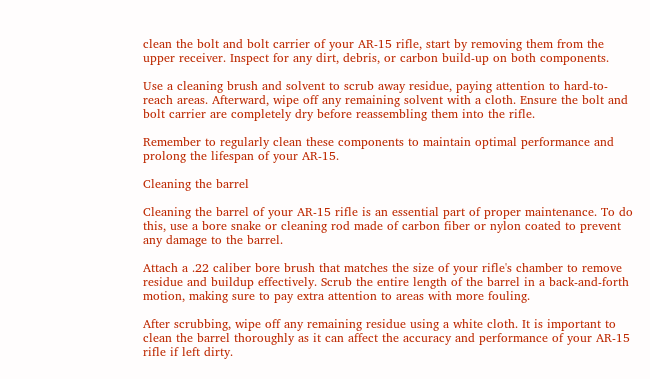clean the bolt and bolt carrier of your AR-15 rifle, start by removing them from the upper receiver. Inspect for any dirt, debris, or carbon build-up on both components.

Use a cleaning brush and solvent to scrub away residue, paying attention to hard-to-reach areas. Afterward, wipe off any remaining solvent with a cloth. Ensure the bolt and bolt carrier are completely dry before reassembling them into the rifle.

Remember to regularly clean these components to maintain optimal performance and prolong the lifespan of your AR-15.

Cleaning the barrel

Cleaning the barrel of your AR-15 rifle is an essential part of proper maintenance. To do this, use a bore snake or cleaning rod made of carbon fiber or nylon coated to prevent any damage to the barrel.

Attach a .22 caliber bore brush that matches the size of your rifle's chamber to remove residue and buildup effectively. Scrub the entire length of the barrel in a back-and-forth motion, making sure to pay extra attention to areas with more fouling.

After scrubbing, wipe off any remaining residue using a white cloth. It is important to clean the barrel thoroughly as it can affect the accuracy and performance of your AR-15 rifle if left dirty.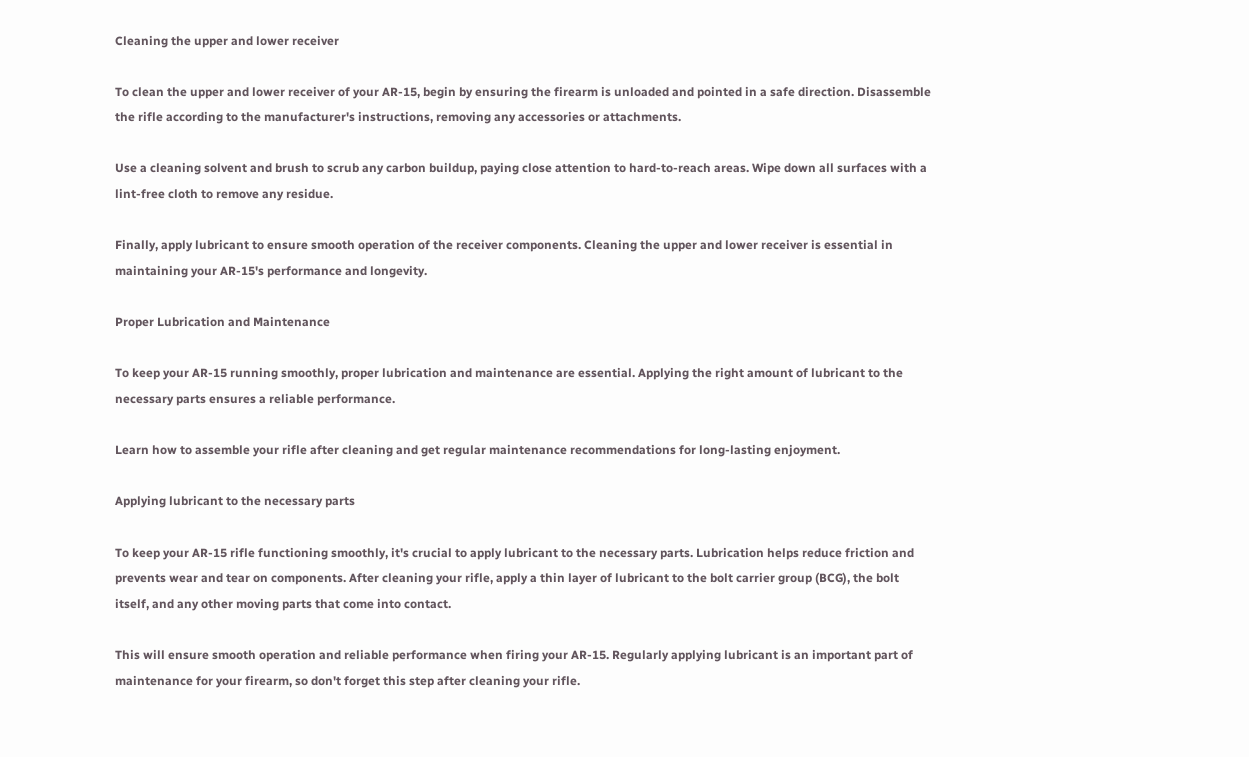Cleaning the upper and lower receiver

To clean the upper and lower receiver of your AR-15, begin by ensuring the firearm is unloaded and pointed in a safe direction. Disassemble the rifle according to the manufacturer's instructions, removing any accessories or attachments.

Use a cleaning solvent and brush to scrub any carbon buildup, paying close attention to hard-to-reach areas. Wipe down all surfaces with a lint-free cloth to remove any residue.

Finally, apply lubricant to ensure smooth operation of the receiver components. Cleaning the upper and lower receiver is essential in maintaining your AR-15's performance and longevity.

Proper Lubrication and Maintenance

To keep your AR-15 running smoothly, proper lubrication and maintenance are essential. Applying the right amount of lubricant to the necessary parts ensures a reliable performance.

Learn how to assemble your rifle after cleaning and get regular maintenance recommendations for long-lasting enjoyment.

Applying lubricant to the necessary parts

To keep your AR-15 rifle functioning smoothly, it's crucial to apply lubricant to the necessary parts. Lubrication helps reduce friction and prevents wear and tear on components. After cleaning your rifle, apply a thin layer of lubricant to the bolt carrier group (BCG), the bolt itself, and any other moving parts that come into contact.

This will ensure smooth operation and reliable performance when firing your AR-15. Regularly applying lubricant is an important part of maintenance for your firearm, so don't forget this step after cleaning your rifle.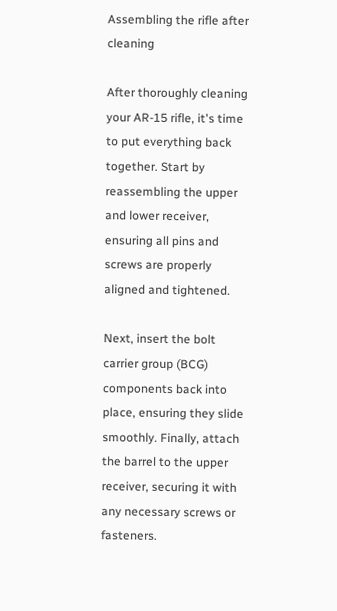Assembling the rifle after cleaning

After thoroughly cleaning your AR-15 rifle, it's time to put everything back together. Start by reassembling the upper and lower receiver, ensuring all pins and screws are properly aligned and tightened.

Next, insert the bolt carrier group (BCG) components back into place, ensuring they slide smoothly. Finally, attach the barrel to the upper receiver, securing it with any necessary screws or fasteners.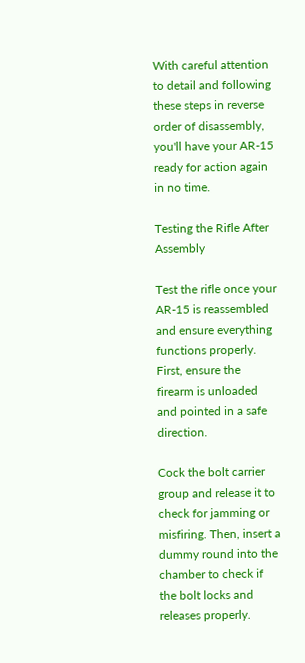With careful attention to detail and following these steps in reverse order of disassembly, you'll have your AR-15 ready for action again in no time.

Testing the Rifle After Assembly

Test the rifle once your AR-15 is reassembled and ensure everything functions properly. First, ensure the firearm is unloaded and pointed in a safe direction.

Cock the bolt carrier group and release it to check for jamming or misfiring. Then, insert a dummy round into the chamber to check if the bolt locks and releases properly.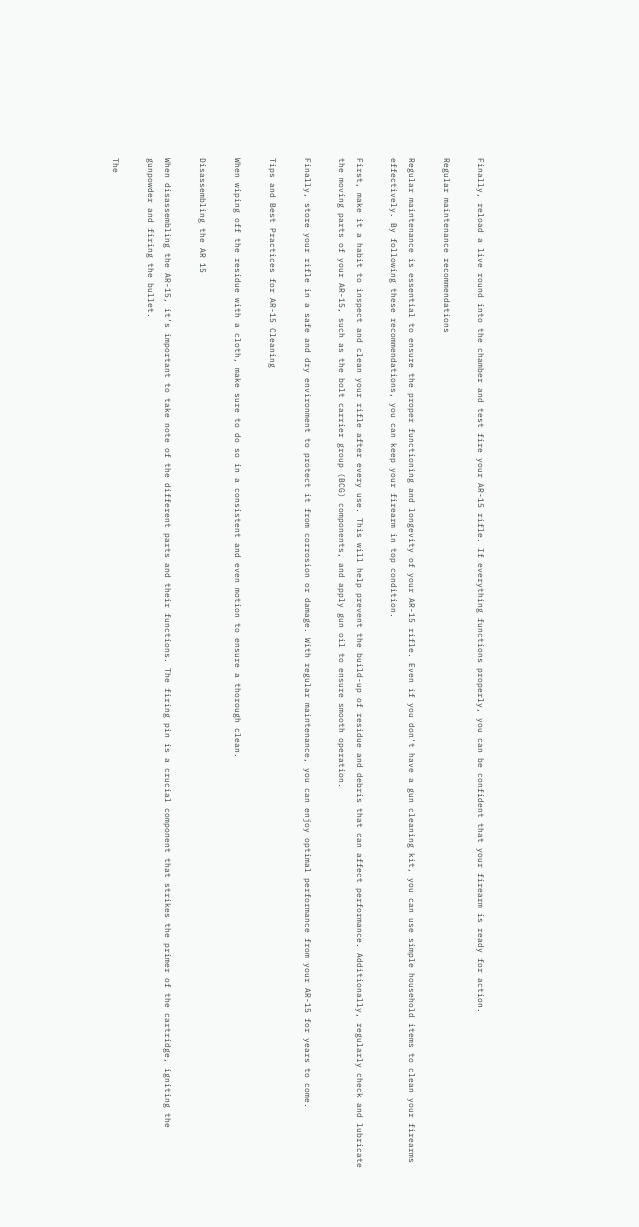Finally, reload a live round into the chamber and test fire your AR-15 rifle. If everything functions properly, you can be confident that your firearm is ready for action.

Regular maintenance recommendations

Regular maintenance is essential to ensure the proper functioning and longevity of your AR-15 rifle. Even if you don't have a gun cleaning kit, you can use simple household items to clean your firearms effectively. By following these recommendations, you can keep your firearm in top condition.

First, make it a habit to inspect and clean your rifle after every use. This will help prevent the build-up of residue and debris that can affect performance. Additionally, regularly check and lubricate the moving parts of your AR-15, such as the bolt carrier group (BCG) components, and apply gun oil to ensure smooth operation.

Finally, store your rifle in a safe and dry environment to protect it from corrosion or damage. With regular maintenance, you can enjoy optimal performance from your AR-15 for years to come.

Tips and Best Practices for AR-15 Cleaning

When wiping off the residue with a cloth, make sure to do so in a consistent and even motion to ensure a thorough clean.

Disassembling the AR 15

When disassembling the AR-15, it’s important to take note of the different parts and their functions. The firing pin is a crucial component that strikes the primer of the cartridge, igniting the gunpowder and firing the bullet.

The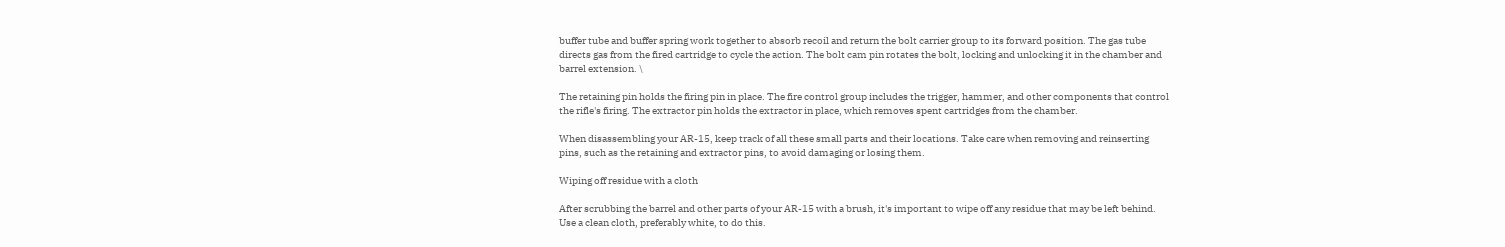buffer tube and buffer spring work together to absorb recoil and return the bolt carrier group to its forward position. The gas tube directs gas from the fired cartridge to cycle the action. The bolt cam pin rotates the bolt, locking and unlocking it in the chamber and barrel extension. \

The retaining pin holds the firing pin in place. The fire control group includes the trigger, hammer, and other components that control the rifle's firing. The extractor pin holds the extractor in place, which removes spent cartridges from the chamber.

When disassembling your AR-15, keep track of all these small parts and their locations. Take care when removing and reinserting pins, such as the retaining and extractor pins, to avoid damaging or losing them.

Wiping off residue with a cloth

After scrubbing the barrel and other parts of your AR-15 with a brush, it's important to wipe off any residue that may be left behind. Use a clean cloth, preferably white, to do this.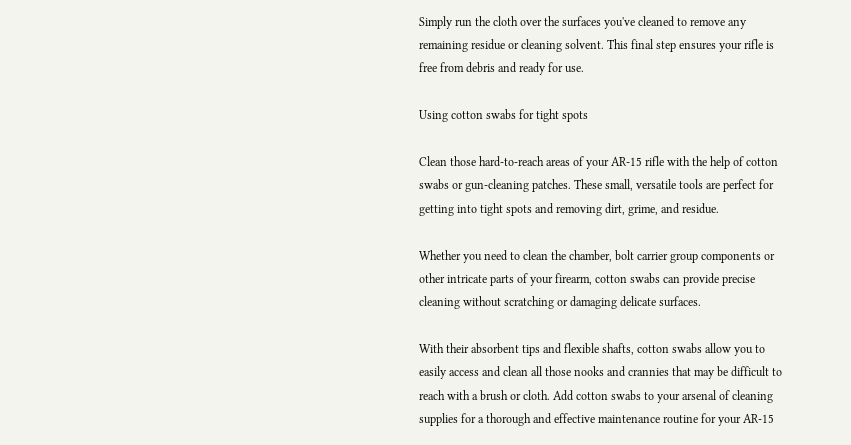Simply run the cloth over the surfaces you've cleaned to remove any remaining residue or cleaning solvent. This final step ensures your rifle is free from debris and ready for use.

Using cotton swabs for tight spots

Clean those hard-to-reach areas of your AR-15 rifle with the help of cotton swabs or gun-cleaning patches. These small, versatile tools are perfect for getting into tight spots and removing dirt, grime, and residue.

Whether you need to clean the chamber, bolt carrier group components or other intricate parts of your firearm, cotton swabs can provide precise cleaning without scratching or damaging delicate surfaces.

With their absorbent tips and flexible shafts, cotton swabs allow you to easily access and clean all those nooks and crannies that may be difficult to reach with a brush or cloth. Add cotton swabs to your arsenal of cleaning supplies for a thorough and effective maintenance routine for your AR-15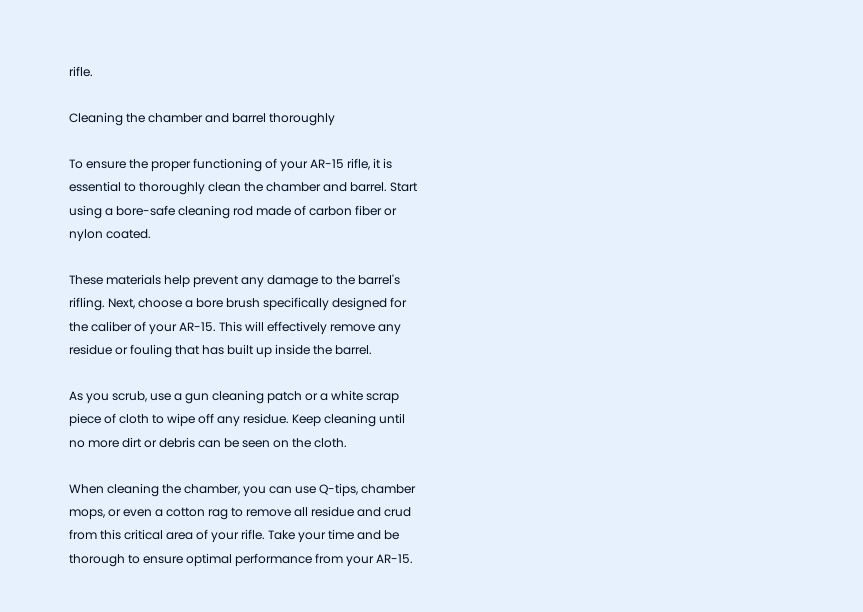rifle.

Cleaning the chamber and barrel thoroughly

To ensure the proper functioning of your AR-15 rifle, it is essential to thoroughly clean the chamber and barrel. Start using a bore-safe cleaning rod made of carbon fiber or nylon coated.

These materials help prevent any damage to the barrel's rifling. Next, choose a bore brush specifically designed for the caliber of your AR-15. This will effectively remove any residue or fouling that has built up inside the barrel.

As you scrub, use a gun cleaning patch or a white scrap piece of cloth to wipe off any residue. Keep cleaning until no more dirt or debris can be seen on the cloth.

When cleaning the chamber, you can use Q-tips, chamber mops, or even a cotton rag to remove all residue and crud from this critical area of your rifle. Take your time and be thorough to ensure optimal performance from your AR-15.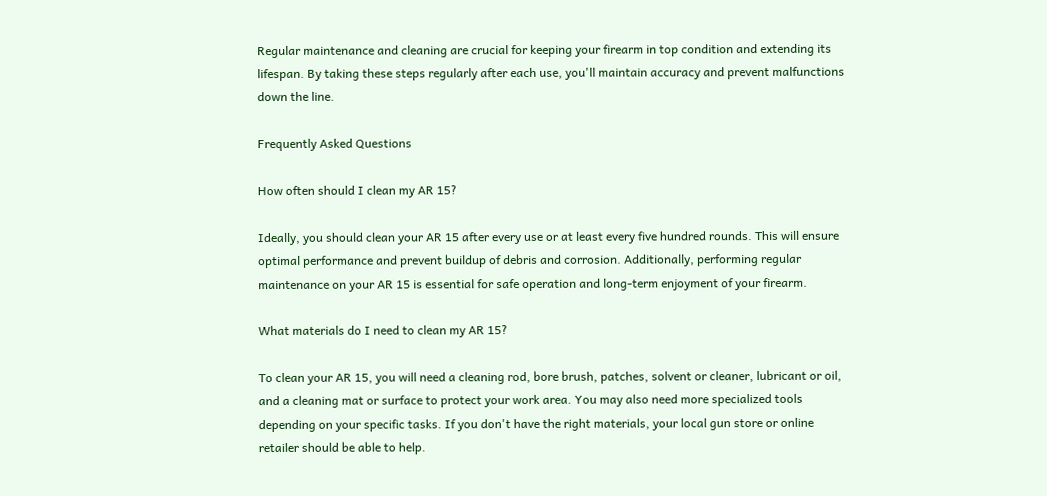Regular maintenance and cleaning are crucial for keeping your firearm in top condition and extending its lifespan. By taking these steps regularly after each use, you'll maintain accuracy and prevent malfunctions down the line.

Frequently Asked Questions

How often should I clean my AR 15?

Ideally, you should clean your AR 15 after every use or at least every five hundred rounds. This will ensure optimal performance and prevent buildup of debris and corrosion. Additionally, performing regular maintenance on your AR 15 is essential for safe operation and long-term enjoyment of your firearm.

What materials do I need to clean my AR 15?

To clean your AR 15, you will need a cleaning rod, bore brush, patches, solvent or cleaner, lubricant or oil, and a cleaning mat or surface to protect your work area. You may also need more specialized tools depending on your specific tasks. If you don't have the right materials, your local gun store or online retailer should be able to help.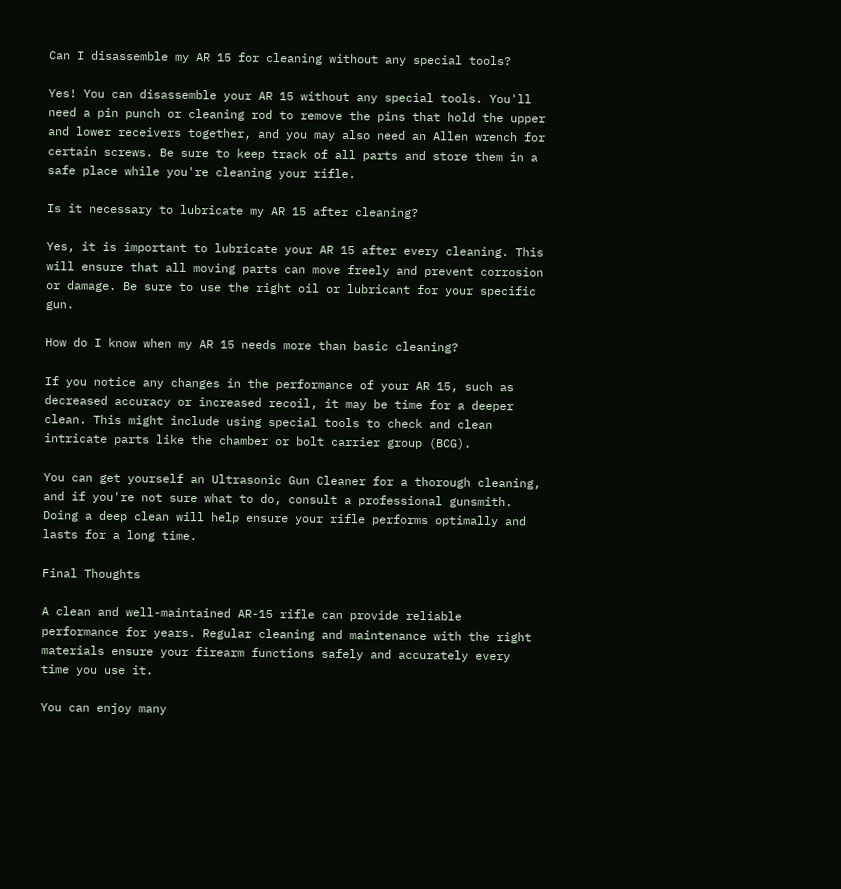Can I disassemble my AR 15 for cleaning without any special tools?

Yes! You can disassemble your AR 15 without any special tools. You'll need a pin punch or cleaning rod to remove the pins that hold the upper and lower receivers together, and you may also need an Allen wrench for certain screws. Be sure to keep track of all parts and store them in a safe place while you're cleaning your rifle.

Is it necessary to lubricate my AR 15 after cleaning?

Yes, it is important to lubricate your AR 15 after every cleaning. This will ensure that all moving parts can move freely and prevent corrosion or damage. Be sure to use the right oil or lubricant for your specific gun.

How do I know when my AR 15 needs more than basic cleaning?

If you notice any changes in the performance of your AR 15, such as decreased accuracy or increased recoil, it may be time for a deeper clean. This might include using special tools to check and clean intricate parts like the chamber or bolt carrier group (BCG).

You can get yourself an Ultrasonic Gun Cleaner for a thorough cleaning, and if you're not sure what to do, consult a professional gunsmith. Doing a deep clean will help ensure your rifle performs optimally and lasts for a long time.

Final Thoughts

A clean and well-maintained AR-15 rifle can provide reliable performance for years. Regular cleaning and maintenance with the right materials ensure your firearm functions safely and accurately every time you use it.

You can enjoy many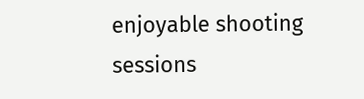enjoyable shooting sessions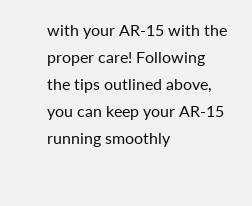with your AR-15 with the proper care! Following the tips outlined above, you can keep your AR-15 running smoothly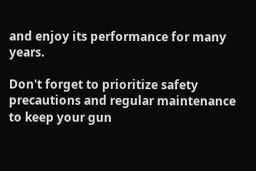and enjoy its performance for many years.

Don't forget to prioritize safety precautions and regular maintenance to keep your gun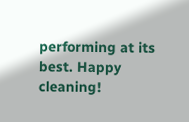performing at its best. Happy cleaning!